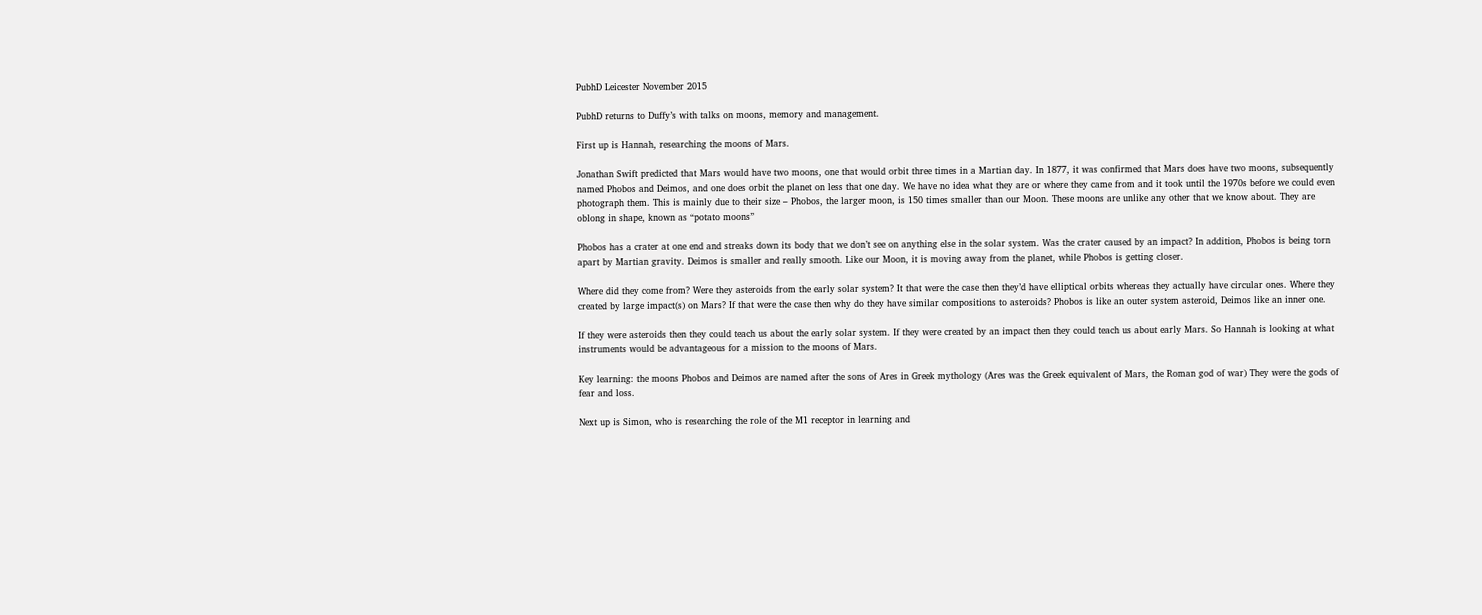PubhD Leicester November 2015

PubhD returns to Duffy’s with talks on moons, memory and management.

First up is Hannah, researching the moons of Mars.

Jonathan Swift predicted that Mars would have two moons, one that would orbit three times in a Martian day. In 1877, it was confirmed that Mars does have two moons, subsequently named Phobos and Deimos, and one does orbit the planet on less that one day. We have no idea what they are or where they came from and it took until the 1970s before we could even photograph them. This is mainly due to their size – Phobos, the larger moon, is 150 times smaller than our Moon. These moons are unlike any other that we know about. They are oblong in shape, known as “potato moons”

Phobos has a crater at one end and streaks down its body that we don’t see on anything else in the solar system. Was the crater caused by an impact? In addition, Phobos is being torn apart by Martian gravity. Deimos is smaller and really smooth. Like our Moon, it is moving away from the planet, while Phobos is getting closer.

Where did they come from? Were they asteroids from the early solar system? It that were the case then they’d have elliptical orbits whereas they actually have circular ones. Where they created by large impact(s) on Mars? If that were the case then why do they have similar compositions to asteroids? Phobos is like an outer system asteroid, Deimos like an inner one.

If they were asteroids then they could teach us about the early solar system. If they were created by an impact then they could teach us about early Mars. So Hannah is looking at what instruments would be advantageous for a mission to the moons of Mars.

Key learning: the moons Phobos and Deimos are named after the sons of Ares in Greek mythology (Ares was the Greek equivalent of Mars, the Roman god of war) They were the gods of fear and loss.

Next up is Simon, who is researching the role of the M1 receptor in learning and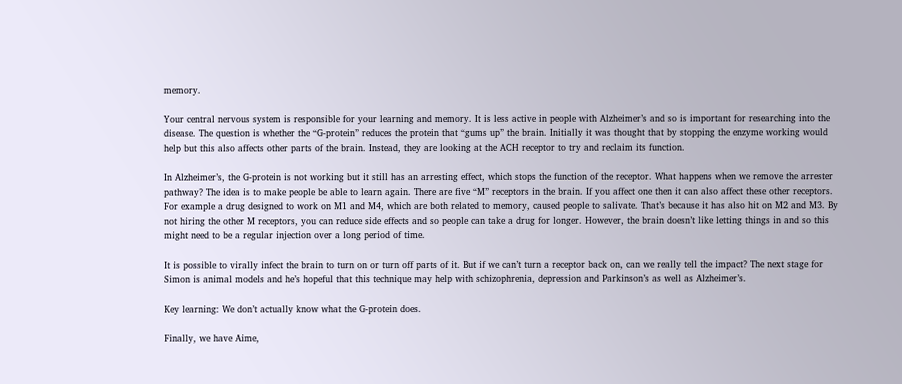memory.

Your central nervous system is responsible for your learning and memory. It is less active in people with Alzheimer’s and so is important for researching into the disease. The question is whether the “G-protein” reduces the protein that “gums up” the brain. Initially it was thought that by stopping the enzyme working would help but this also affects other parts of the brain. Instead, they are looking at the ACH receptor to try and reclaim its function.

In Alzheimer’s, the G-protein is not working but it still has an arresting effect, which stops the function of the receptor. What happens when we remove the arrester pathway? The idea is to make people be able to learn again. There are five “M” receptors in the brain. If you affect one then it can also affect these other receptors. For example a drug designed to work on M1 and M4, which are both related to memory, caused people to salivate. That’s because it has also hit on M2 and M3. By not hiring the other M receptors, you can reduce side effects and so people can take a drug for longer. However, the brain doesn’t like letting things in and so this might need to be a regular injection over a long period of time.

It is possible to virally infect the brain to turn on or turn off parts of it. But if we can’t turn a receptor back on, can we really tell the impact? The next stage for Simon is animal models and he’s hopeful that this technique may help with schizophrenia, depression and Parkinson’s as well as Alzheimer’s.

Key learning: We don’t actually know what the G-protein does.

Finally, we have Aime,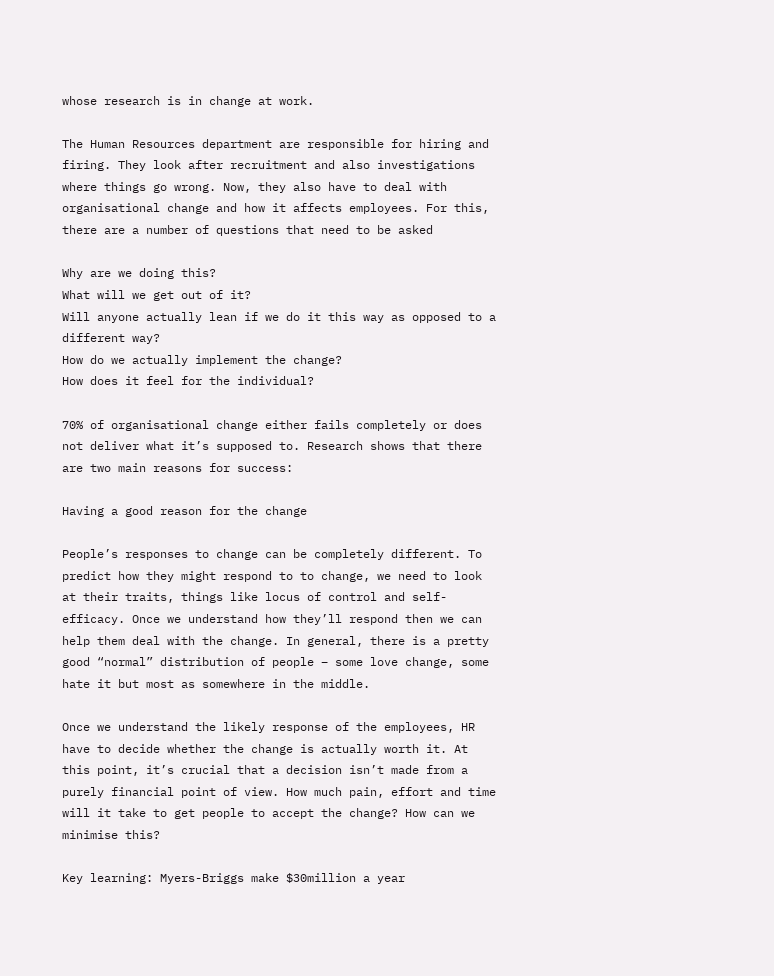whose research is in change at work.

The Human Resources department are responsible for hiring and firing. They look after recruitment and also investigations where things go wrong. Now, they also have to deal with organisational change and how it affects employees. For this, there are a number of questions that need to be asked

Why are we doing this?
What will we get out of it?
Will anyone actually lean if we do it this way as opposed to a different way?
How do we actually implement the change?
How does it feel for the individual?

70% of organisational change either fails completely or does not deliver what it’s supposed to. Research shows that there are two main reasons for success:

Having a good reason for the change

People’s responses to change can be completely different. To predict how they might respond to to change, we need to look at their traits, things like locus of control and self-efficacy. Once we understand how they’ll respond then we can help them deal with the change. In general, there is a pretty good “normal” distribution of people – some love change, some hate it but most as somewhere in the middle.

Once we understand the likely response of the employees, HR have to decide whether the change is actually worth it. At this point, it’s crucial that a decision isn’t made from a purely financial point of view. How much pain, effort and time will it take to get people to accept the change? How can we minimise this?

Key learning: Myers-Briggs make $30million a year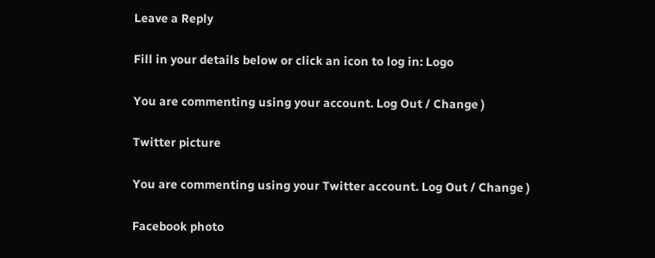Leave a Reply

Fill in your details below or click an icon to log in: Logo

You are commenting using your account. Log Out / Change )

Twitter picture

You are commenting using your Twitter account. Log Out / Change )

Facebook photo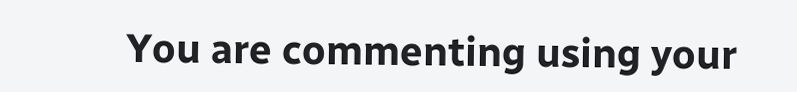You are commenting using your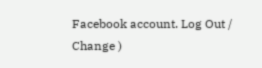Facebook account. Log Out / Change )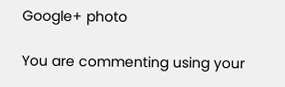Google+ photo

You are commenting using your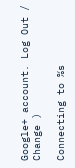Google+ account. Log Out / Change )

Connecting to %s